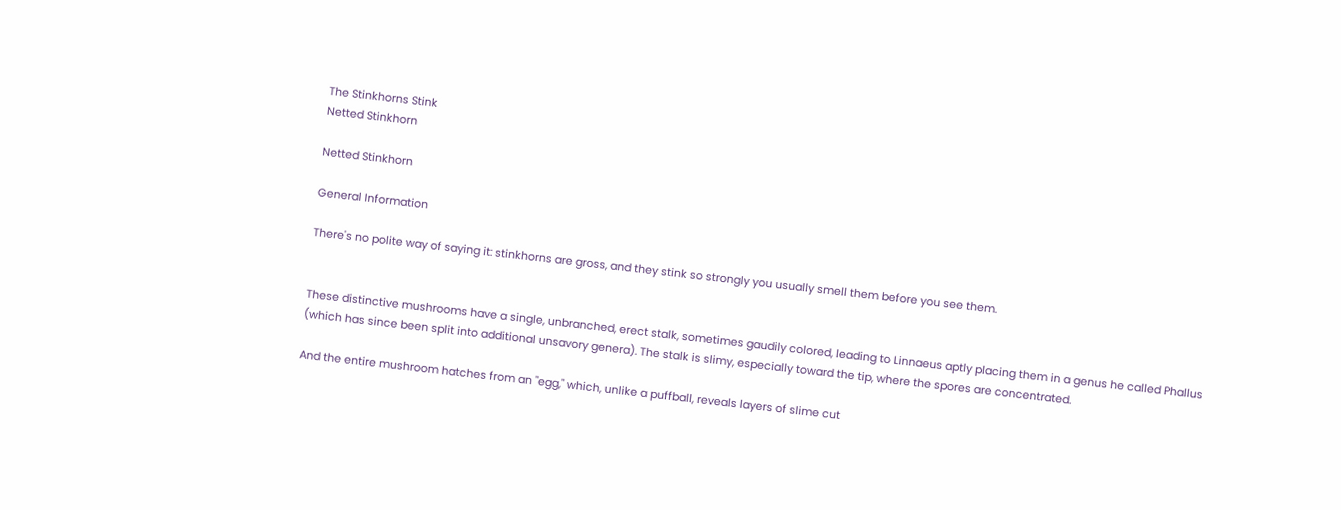The Stinkhorns Stink
Netted Stinkhorn

Netted Stinkhorn

General Information

There's no polite way of saying it: stinkhorns are gross, and they stink so strongly you usually smell them before you see them.


These distinctive mushrooms have a single, unbranched, erect stalk, sometimes gaudily colored, leading to Linnaeus aptly placing them in a genus he called Phallus (which has since been split into additional unsavory genera). The stalk is slimy, especially toward the tip, where the spores are concentrated.

And the entire mushroom hatches from an "egg," which, unlike a puffball, reveals layers of slime cut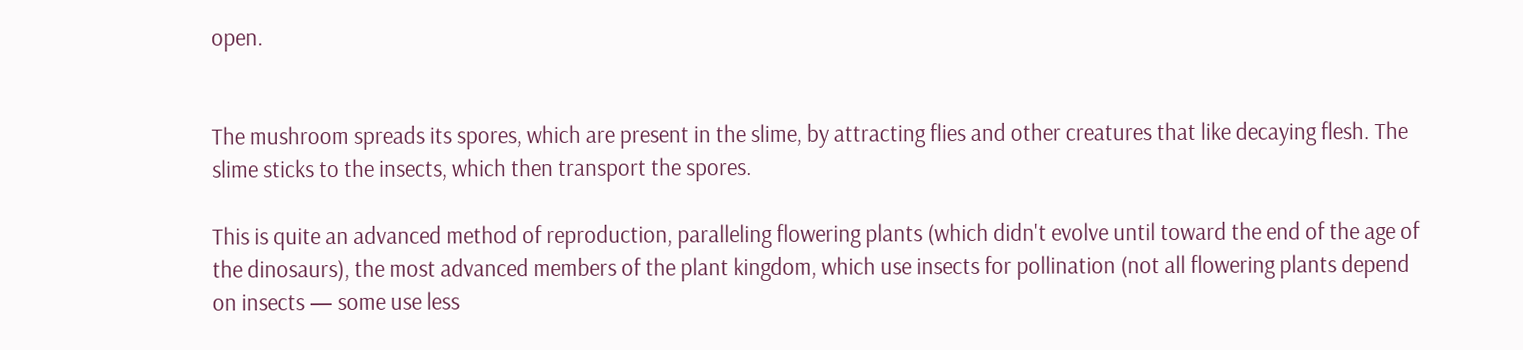open.


The mushroom spreads its spores, which are present in the slime, by attracting flies and other creatures that like decaying flesh. The slime sticks to the insects, which then transport the spores.

This is quite an advanced method of reproduction, paralleling flowering plants (which didn't evolve until toward the end of the age of the dinosaurs), the most advanced members of the plant kingdom, which use insects for pollination (not all flowering plants depend on insects — some use less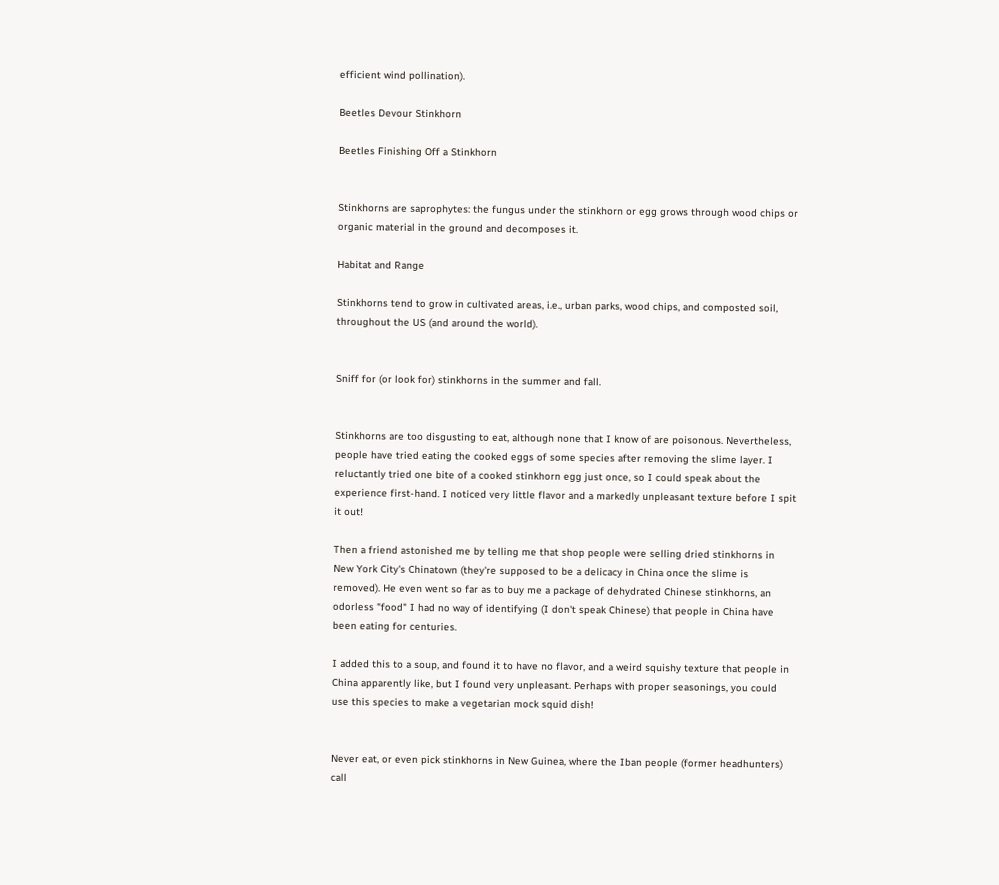efficient wind pollination).

Beetles Devour Stinkhorn

Beetles Finishing Off a Stinkhorn


Stinkhorns are saprophytes: the fungus under the stinkhorn or egg grows through wood chips or organic material in the ground and decomposes it.

Habitat and Range

Stinkhorns tend to grow in cultivated areas, i.e., urban parks, wood chips, and composted soil, throughout the US (and around the world).


Sniff for (or look for) stinkhorns in the summer and fall.


Stinkhorns are too disgusting to eat, although none that I know of are poisonous. Nevertheless, people have tried eating the cooked eggs of some species after removing the slime layer. I reluctantly tried one bite of a cooked stinkhorn egg just once, so I could speak about the experience first-hand. I noticed very little flavor and a markedly unpleasant texture before I spit it out!

Then a friend astonished me by telling me that shop people were selling dried stinkhorns in New York City's Chinatown (they're supposed to be a delicacy in China once the slime is removed). He even went so far as to buy me a package of dehydrated Chinese stinkhorns, an odorless "food" I had no way of identifying (I don't speak Chinese) that people in China have been eating for centuries.

I added this to a soup, and found it to have no flavor, and a weird squishy texture that people in China apparently like, but I found very unpleasant. Perhaps with proper seasonings, you could use this species to make a vegetarian mock squid dish!


Never eat, or even pick stinkhorns in New Guinea, where the Iban people (former headhunters) call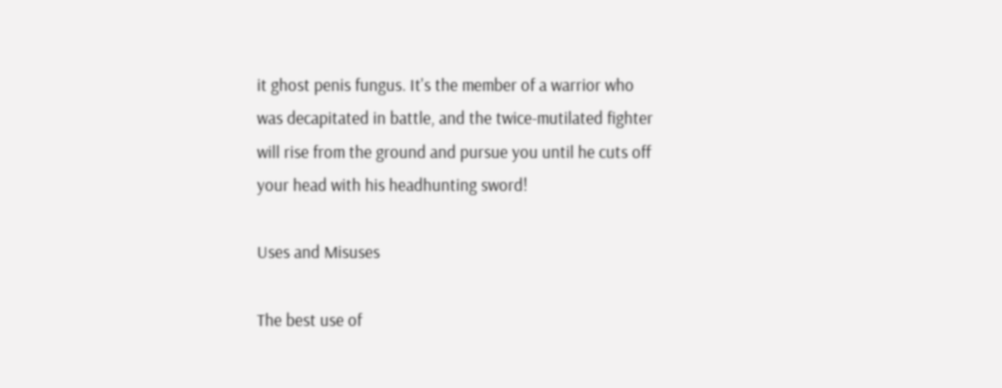it ghost penis fungus. It's the member of a warrior who was decapitated in battle, and the twice-mutilated fighter will rise from the ground and pursue you until he cuts off your head with his headhunting sword!

Uses and Misuses

The best use of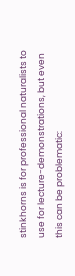stinkhorns is for professional naturalists to use for lecture-demonstrations, but even this can be problematic: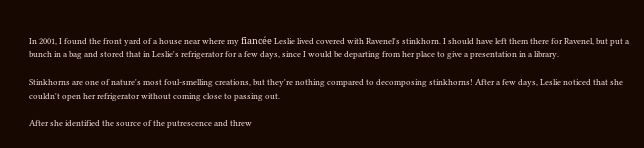In 2001, I found the front yard of a house near where my fiancée Leslie lived covered with Ravenel's stinkhorn. I should have left them there for Ravenel, but put a bunch in a bag and stored that in Leslie's refrigerator for a few days, since I would be departing from her place to give a presentation in a library.

Stinkhorns are one of nature's most foul-smelling creations, but they're nothing compared to decomposing stinkhorns! After a few days, Leslie noticed that she couldn't open her refrigerator without coming close to passing out.

After she identified the source of the putrescence and threw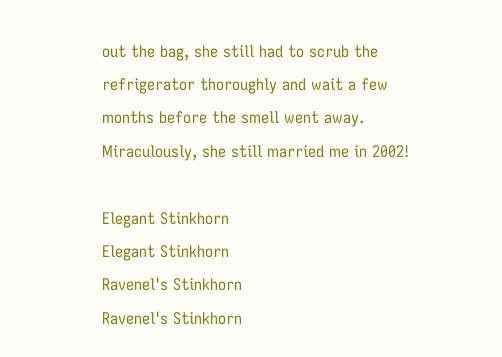out the bag, she still had to scrub the refrigerator thoroughly and wait a few months before the smell went away. Miraculously, she still married me in 2002!

Elegant Stinkhorn
Elegant Stinkhorn
Ravenel's Stinkhorn
Ravenel's Stinkhorn